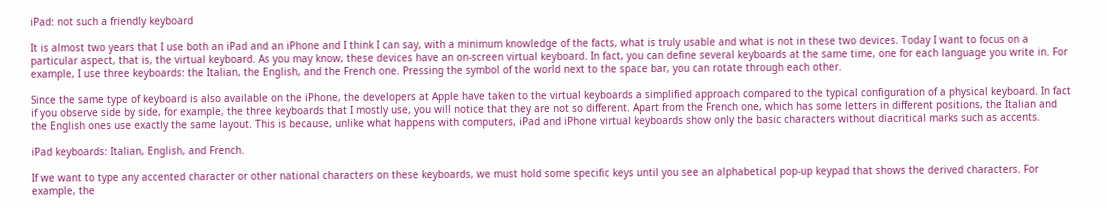iPad: not such a friendly keyboard

It is almost two years that I use both an iPad and an iPhone and I think I can say, with a minimum knowledge of the facts, what is truly usable and what is not in these two devices. Today I want to focus on a particular aspect, that is, the virtual keyboard. As you may know, these devices have an on-screen virtual keyboard. In fact, you can define several keyboards at the same time, one for each language you write in. For example, I use three keyboards: the Italian, the English, and the French one. Pressing the symbol of the world next to the space bar, you can rotate through each other.

Since the same type of keyboard is also available on the iPhone, the developers at Apple have taken to the virtual keyboards a simplified approach compared to the typical configuration of a physical keyboard. In fact if you observe side by side, for example, the three keyboards that I mostly use, you will notice that they are not so different. Apart from the French one, which has some letters in different positions, the Italian and the English ones use exactly the same layout. This is because, unlike what happens with computers, iPad and iPhone virtual keyboards show only the basic characters without diacritical marks such as accents.

iPad keyboards: Italian, English, and French.

If we want to type any accented character or other national characters on these keyboards, we must hold some specific keys until you see an alphabetical pop-up keypad that shows the derived characters. For example, the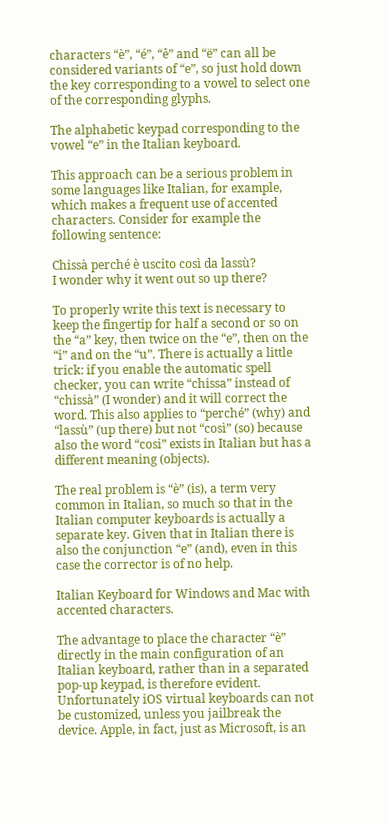characters “è”, “é”, “ê” and “ë” can all be considered variants of “e”, so just hold down the key corresponding to a vowel to select one of the corresponding glyphs.

The alphabetic keypad corresponding to the vowel “e” in the Italian keyboard.

This approach can be a serious problem in some languages like Italian, for example, which makes a frequent use of accented characters. Consider for example the following sentence:

Chissà perché è uscito così da lassù?
I wonder why it went out so up there?

To properly write this text is necessary to keep the fingertip for half a second or so on the “a” key, then twice on the “e”, then on the “i” and on the “u”. There is actually a little trick: if you enable the automatic spell checker, you can write “chissa” instead of “chissà” (I wonder) and it will correct the word. This also applies to “perché” (why) and “lassù” (up there) but not “così” (so) because also the word “cosi” exists in Italian but has a different meaning (objects).

The real problem is “è” (is), a term very common in Italian, so much so that in the Italian computer keyboards is actually a separate key. Given that in Italian there is also the conjunction “e” (and), even in this case the corrector is of no help.

Italian Keyboard for Windows and Mac with accented characters.

The advantage to place the character “è” directly in the main configuration of an Italian keyboard, rather than in a separated pop-up keypad, is therefore evident. Unfortunately iOS virtual keyboards can not be customized, unless you jailbreak the device. Apple, in fact, just as Microsoft, is an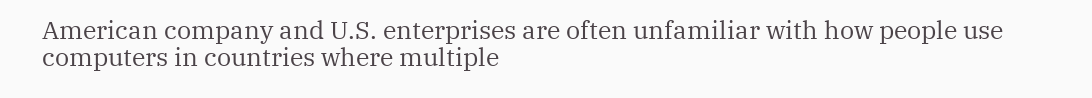American company and U.S. enterprises are often unfamiliar with how people use computers in countries where multiple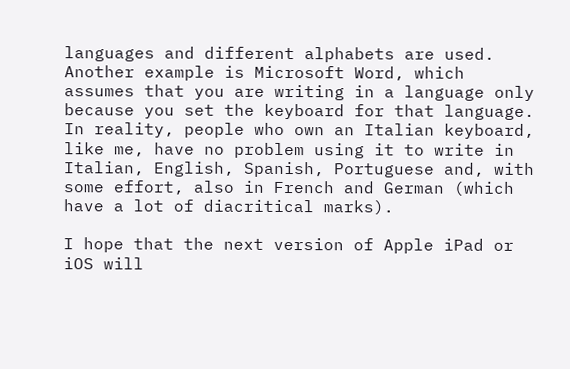languages and different alphabets are used. Another example is Microsoft Word, which assumes that you are writing in a language only because you set the keyboard for that language. In reality, people who own an Italian keyboard, like me, have no problem using it to write in Italian, English, Spanish, Portuguese and, with some effort, also in French and German (which have a lot of diacritical marks).

I hope that the next version of Apple iPad or iOS will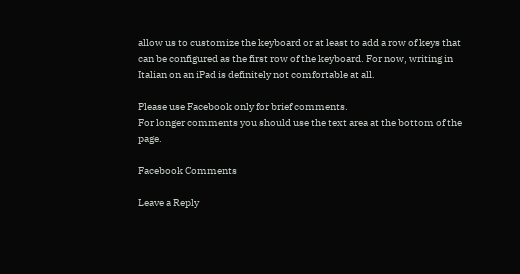allow us to customize the keyboard or at least to add a row of keys that can be configured as the first row of the keyboard. For now, writing in Italian on an iPad is definitely not comfortable at all.

Please use Facebook only for brief comments.
For longer comments you should use the text area at the bottom of the page.

Facebook Comments

Leave a Reply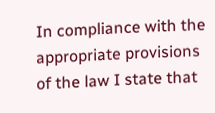In compliance with the appropriate provisions of the law I state that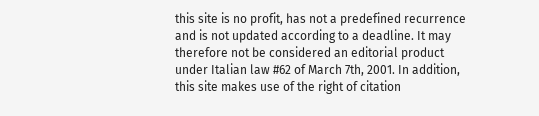this site is no profit, has not a predefined recurrence and is not updated according to a deadline. It may therefore not be considered an editorial product under Italian law #62 of March 7th, 2001. In addition, this site makes use of the right of citation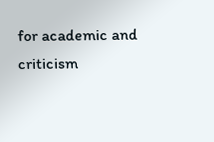for academic and criticism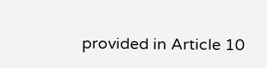provided in Article 10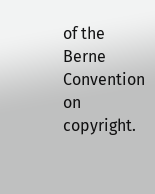of the Berne Convention on copyright.